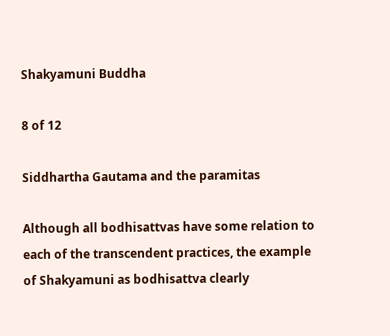Shakyamuni Buddha

8 of 12

Siddhartha Gautama and the paramitas

Although all bodhisattvas have some relation to each of the transcendent practices, the example of Shakyamuni as bodhisattva clearly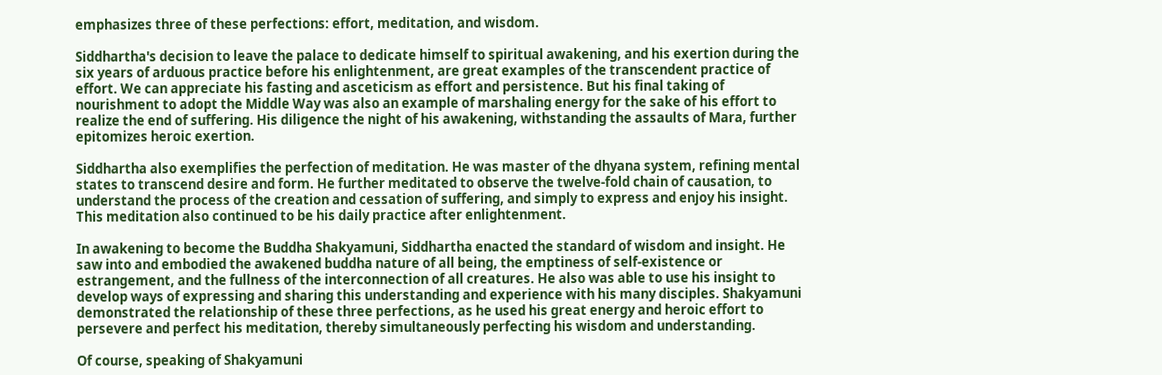emphasizes three of these perfections: effort, meditation, and wisdom.

Siddhartha's decision to leave the palace to dedicate himself to spiritual awakening, and his exertion during the six years of arduous practice before his enlightenment, are great examples of the transcendent practice of effort. We can appreciate his fasting and asceticism as effort and persistence. But his final taking of nourishment to adopt the Middle Way was also an example of marshaling energy for the sake of his effort to realize the end of suffering. His diligence the night of his awakening, withstanding the assaults of Mara, further epitomizes heroic exertion.

Siddhartha also exemplifies the perfection of meditation. He was master of the dhyana system, refining mental states to transcend desire and form. He further meditated to observe the twelve-fold chain of causation, to understand the process of the creation and cessation of suffering, and simply to express and enjoy his insight. This meditation also continued to be his daily practice after enlightenment.

In awakening to become the Buddha Shakyamuni, Siddhartha enacted the standard of wisdom and insight. He saw into and embodied the awakened buddha nature of all being, the emptiness of self-existence or estrangement, and the fullness of the interconnection of all creatures. He also was able to use his insight to develop ways of expressing and sharing this understanding and experience with his many disciples. Shakyamuni demonstrated the relationship of these three perfections, as he used his great energy and heroic effort to persevere and perfect his meditation, thereby simultaneously perfecting his wisdom and understanding.

Of course, speaking of Shakyamuni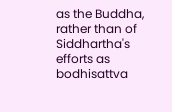as the Buddha, rather than of Siddhartha's efforts as bodhisattva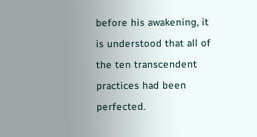before his awakening, it is understood that all of the ten transcendent practices had been perfected.